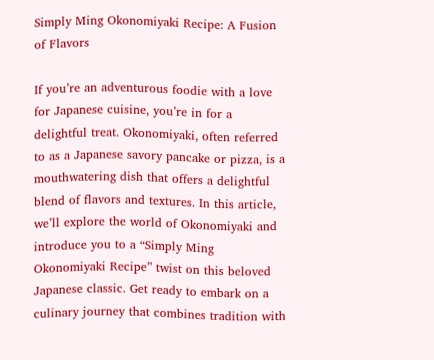Simply Ming Okonomiyaki Recipe: A Fusion of Flavors

If you’re an adventurous foodie with a love for Japanese cuisine, you’re in for a delightful treat. Okonomiyaki, often referred to as a Japanese savory pancake or pizza, is a mouthwatering dish that offers a delightful blend of flavors and textures. In this article, we’ll explore the world of Okonomiyaki and introduce you to a “Simply Ming Okonomiyaki Recipe” twist on this beloved Japanese classic. Get ready to embark on a culinary journey that combines tradition with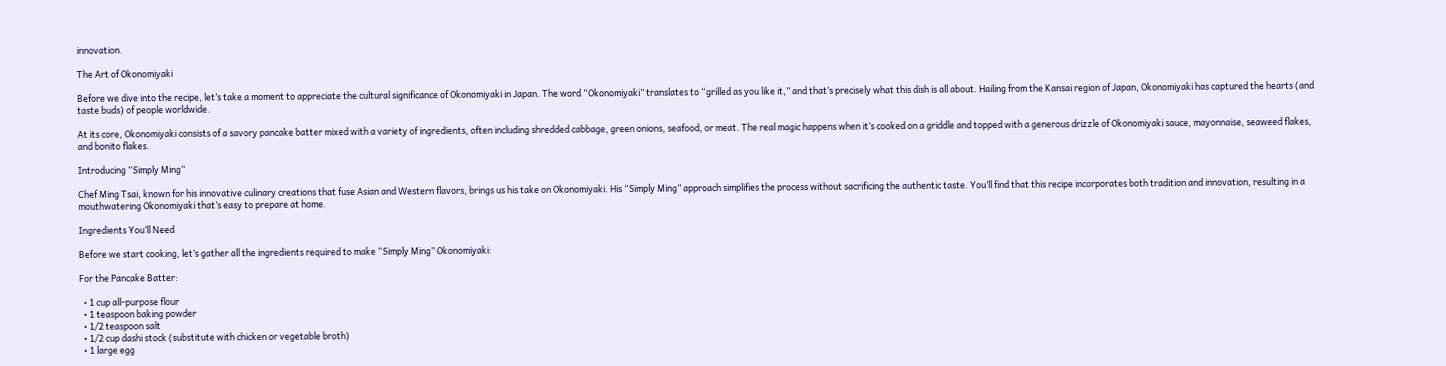innovation.

The Art of Okonomiyaki

Before we dive into the recipe, let’s take a moment to appreciate the cultural significance of Okonomiyaki in Japan. The word “Okonomiyaki” translates to “grilled as you like it,” and that’s precisely what this dish is all about. Hailing from the Kansai region of Japan, Okonomiyaki has captured the hearts (and taste buds) of people worldwide.

At its core, Okonomiyaki consists of a savory pancake batter mixed with a variety of ingredients, often including shredded cabbage, green onions, seafood, or meat. The real magic happens when it’s cooked on a griddle and topped with a generous drizzle of Okonomiyaki sauce, mayonnaise, seaweed flakes, and bonito flakes.

Introducing “Simply Ming”

Chef Ming Tsai, known for his innovative culinary creations that fuse Asian and Western flavors, brings us his take on Okonomiyaki. His “Simply Ming” approach simplifies the process without sacrificing the authentic taste. You’ll find that this recipe incorporates both tradition and innovation, resulting in a mouthwatering Okonomiyaki that’s easy to prepare at home.

Ingredients You’ll Need

Before we start cooking, let’s gather all the ingredients required to make “Simply Ming” Okonomiyaki:

For the Pancake Batter:

  • 1 cup all-purpose flour
  • 1 teaspoon baking powder
  • 1/2 teaspoon salt
  • 1/2 cup dashi stock (substitute with chicken or vegetable broth)
  • 1 large egg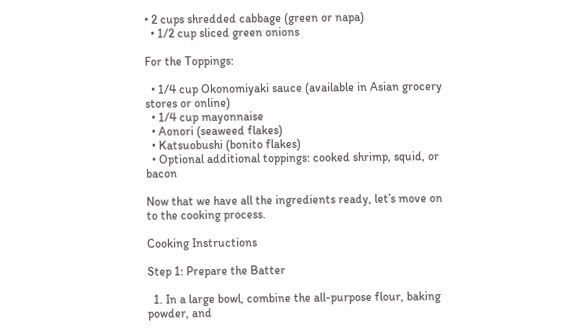• 2 cups shredded cabbage (green or napa)
  • 1/2 cup sliced green onions

For the Toppings:

  • 1/4 cup Okonomiyaki sauce (available in Asian grocery stores or online)
  • 1/4 cup mayonnaise
  • Aonori (seaweed flakes)
  • Katsuobushi (bonito flakes)
  • Optional additional toppings: cooked shrimp, squid, or bacon

Now that we have all the ingredients ready, let’s move on to the cooking process.

Cooking Instructions

Step 1: Prepare the Batter

  1. In a large bowl, combine the all-purpose flour, baking powder, and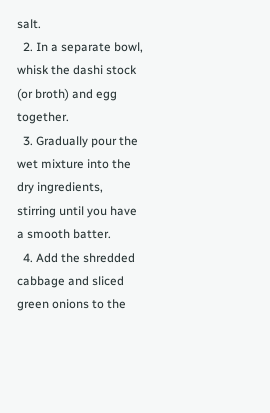salt.
  2. In a separate bowl, whisk the dashi stock (or broth) and egg together.
  3. Gradually pour the wet mixture into the dry ingredients, stirring until you have a smooth batter.
  4. Add the shredded cabbage and sliced green onions to the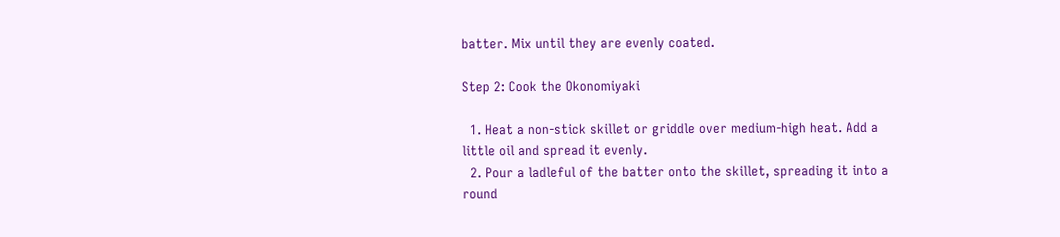batter. Mix until they are evenly coated.

Step 2: Cook the Okonomiyaki

  1. Heat a non-stick skillet or griddle over medium-high heat. Add a little oil and spread it evenly.
  2. Pour a ladleful of the batter onto the skillet, spreading it into a round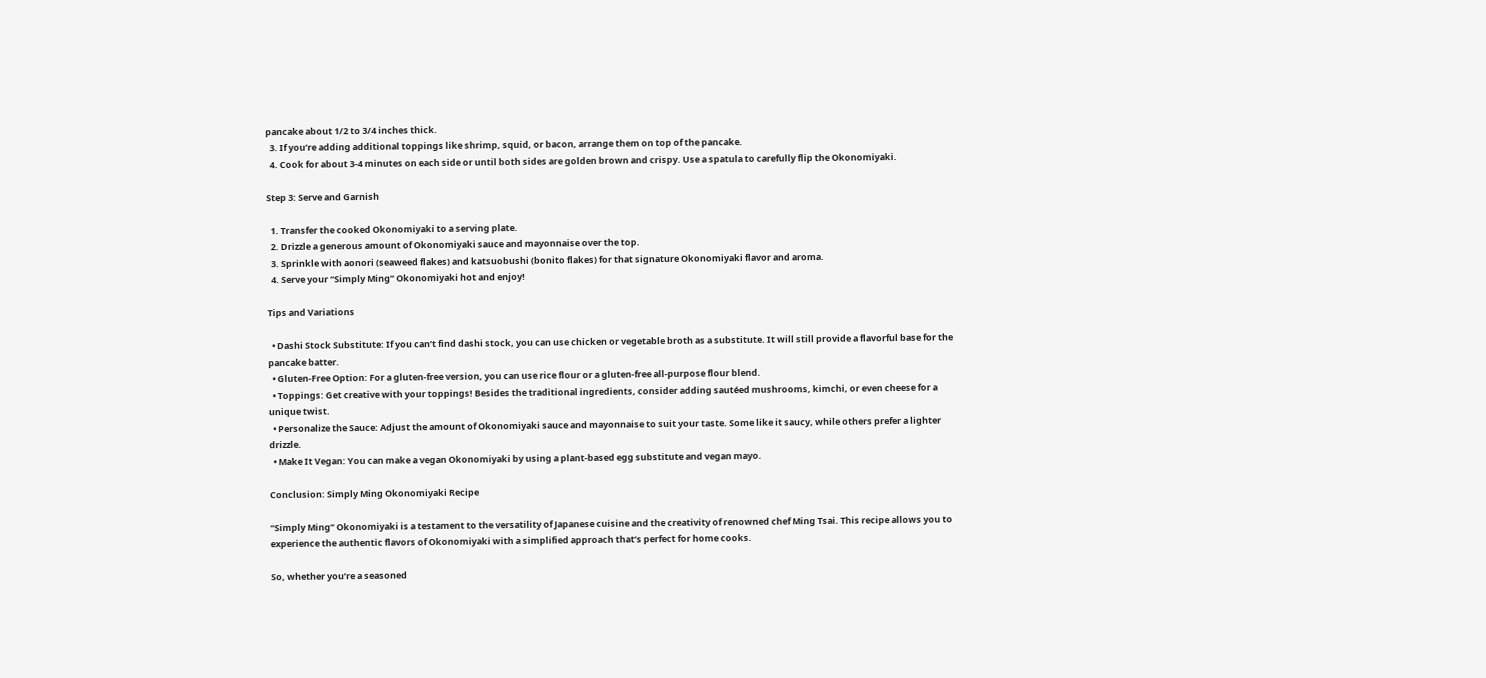pancake about 1/2 to 3/4 inches thick.
  3. If you’re adding additional toppings like shrimp, squid, or bacon, arrange them on top of the pancake.
  4. Cook for about 3-4 minutes on each side or until both sides are golden brown and crispy. Use a spatula to carefully flip the Okonomiyaki.

Step 3: Serve and Garnish

  1. Transfer the cooked Okonomiyaki to a serving plate.
  2. Drizzle a generous amount of Okonomiyaki sauce and mayonnaise over the top.
  3. Sprinkle with aonori (seaweed flakes) and katsuobushi (bonito flakes) for that signature Okonomiyaki flavor and aroma.
  4. Serve your “Simply Ming” Okonomiyaki hot and enjoy!

Tips and Variations

  • Dashi Stock Substitute: If you can’t find dashi stock, you can use chicken or vegetable broth as a substitute. It will still provide a flavorful base for the pancake batter.
  • Gluten-Free Option: For a gluten-free version, you can use rice flour or a gluten-free all-purpose flour blend.
  • Toppings: Get creative with your toppings! Besides the traditional ingredients, consider adding sautéed mushrooms, kimchi, or even cheese for a unique twist.
  • Personalize the Sauce: Adjust the amount of Okonomiyaki sauce and mayonnaise to suit your taste. Some like it saucy, while others prefer a lighter drizzle.
  • Make It Vegan: You can make a vegan Okonomiyaki by using a plant-based egg substitute and vegan mayo.

Conclusion: Simply Ming Okonomiyaki Recipe

“Simply Ming” Okonomiyaki is a testament to the versatility of Japanese cuisine and the creativity of renowned chef Ming Tsai. This recipe allows you to experience the authentic flavors of Okonomiyaki with a simplified approach that’s perfect for home cooks.

So, whether you’re a seasoned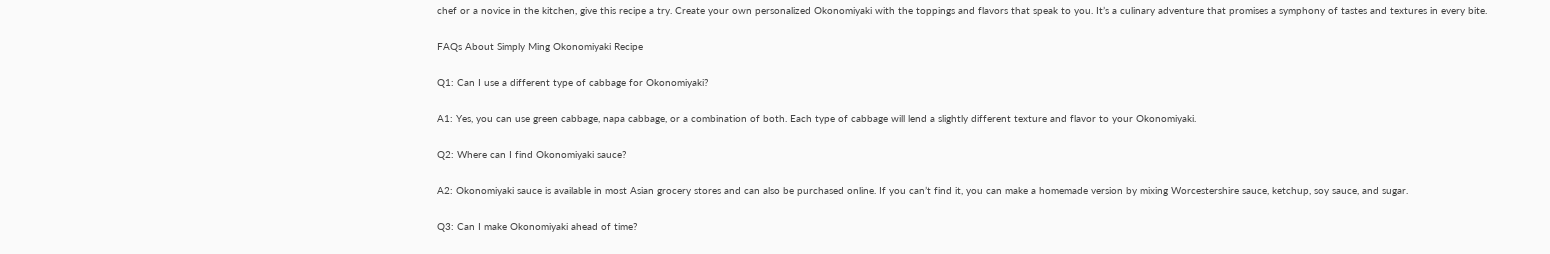chef or a novice in the kitchen, give this recipe a try. Create your own personalized Okonomiyaki with the toppings and flavors that speak to you. It’s a culinary adventure that promises a symphony of tastes and textures in every bite.

FAQs About Simply Ming Okonomiyaki Recipe

Q1: Can I use a different type of cabbage for Okonomiyaki?

A1: Yes, you can use green cabbage, napa cabbage, or a combination of both. Each type of cabbage will lend a slightly different texture and flavor to your Okonomiyaki.

Q2: Where can I find Okonomiyaki sauce?

A2: Okonomiyaki sauce is available in most Asian grocery stores and can also be purchased online. If you can’t find it, you can make a homemade version by mixing Worcestershire sauce, ketchup, soy sauce, and sugar.

Q3: Can I make Okonomiyaki ahead of time?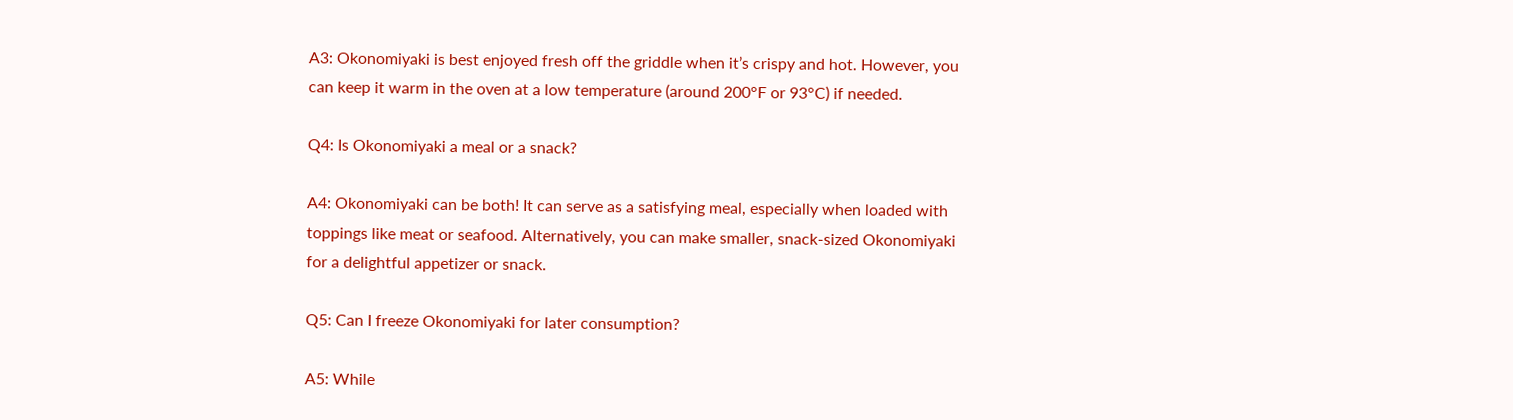A3: Okonomiyaki is best enjoyed fresh off the griddle when it’s crispy and hot. However, you can keep it warm in the oven at a low temperature (around 200°F or 93°C) if needed.

Q4: Is Okonomiyaki a meal or a snack?

A4: Okonomiyaki can be both! It can serve as a satisfying meal, especially when loaded with toppings like meat or seafood. Alternatively, you can make smaller, snack-sized Okonomiyaki for a delightful appetizer or snack.

Q5: Can I freeze Okonomiyaki for later consumption?

A5: While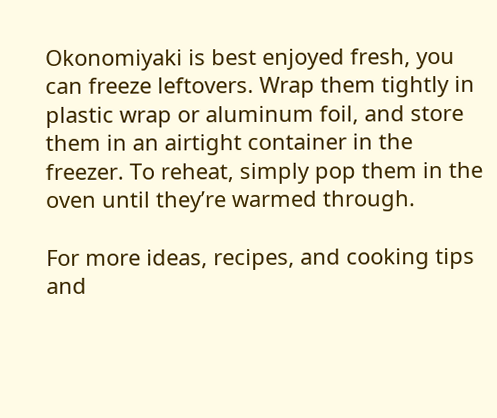Okonomiyaki is best enjoyed fresh, you can freeze leftovers. Wrap them tightly in plastic wrap or aluminum foil, and store them in an airtight container in the freezer. To reheat, simply pop them in the oven until they’re warmed through.

For more ideas, recipes, and cooking tips and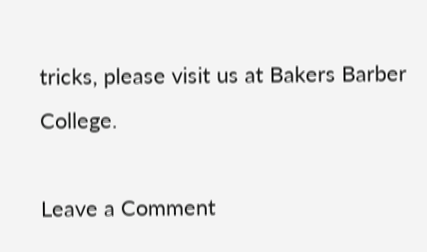tricks, please visit us at Bakers Barber College.

Leave a Comment